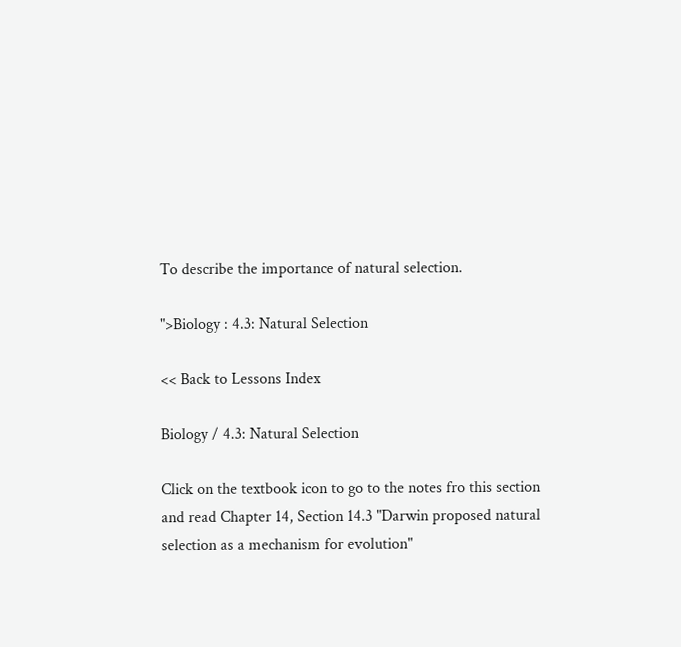To describe the importance of natural selection.

">Biology : 4.3: Natural Selection

<< Back to Lessons Index

Biology / 4.3: Natural Selection

Click on the textbook icon to go to the notes fro this section and read Chapter 14, Section 14.3 "Darwin proposed natural selection as a mechanism for evolution"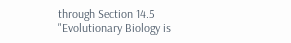through Section 14.5 "Evolutionary Biology is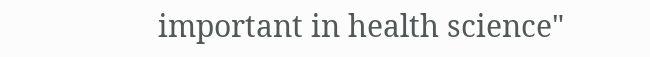important in health science"